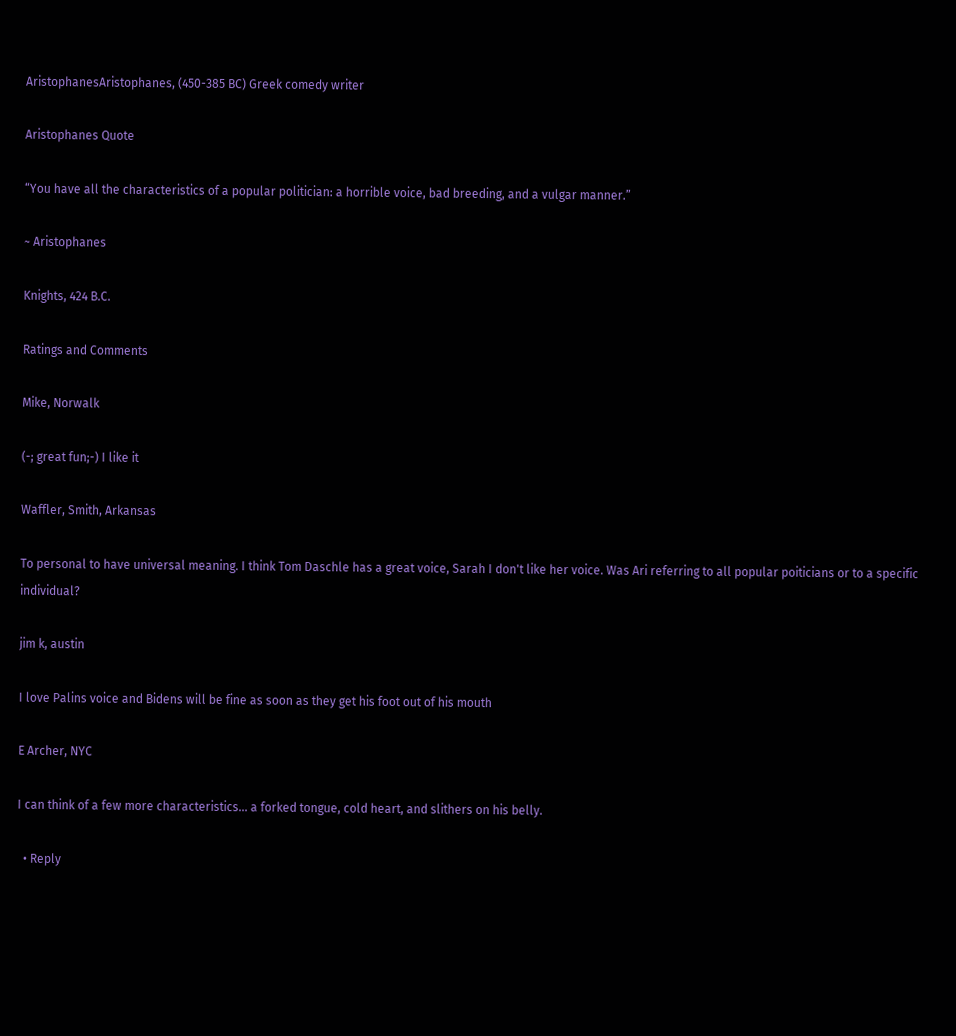AristophanesAristophanes, (450-385 BC) Greek comedy writer

Aristophanes Quote

“You have all the characteristics of a popular politician: a horrible voice, bad breeding, and a vulgar manner.”

~ Aristophanes

Knights, 424 B.C.

Ratings and Comments

Mike, Norwalk

(-; great fun;-) I like it

Waffler, Smith, Arkansas

To personal to have universal meaning. I think Tom Daschle has a great voice, Sarah I don't like her voice. Was Ari referring to all popular poiticians or to a specific individual?

jim k, austin

I love Palins voice and Bidens will be fine as soon as they get his foot out of his mouth

E Archer, NYC

I can think of a few more characteristics... a forked tongue, cold heart, and slithers on his belly.

  • Reply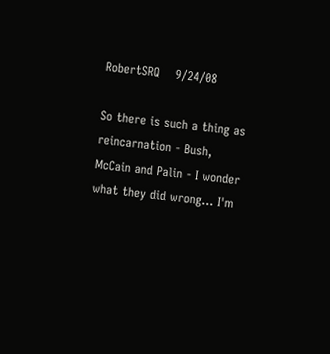RobertSRQ    9/24/08

So there is such a thing as reincarnation - Bush, McCain and Palin - I wonder what they did wrong... I'm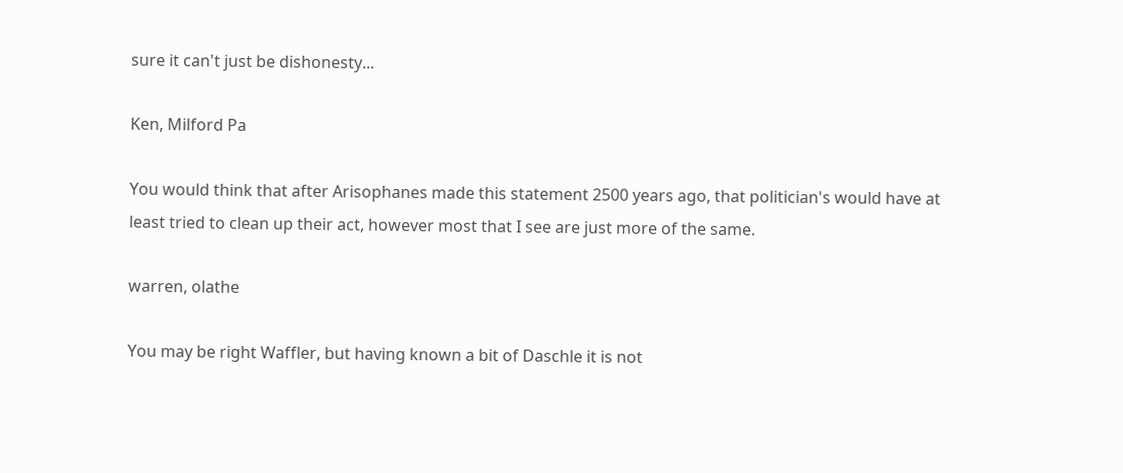sure it can't just be dishonesty...

Ken, Milford Pa

You would think that after Arisophanes made this statement 2500 years ago, that politician's would have at least tried to clean up their act, however most that I see are just more of the same.

warren, olathe

You may be right Waffler, but having known a bit of Daschle it is not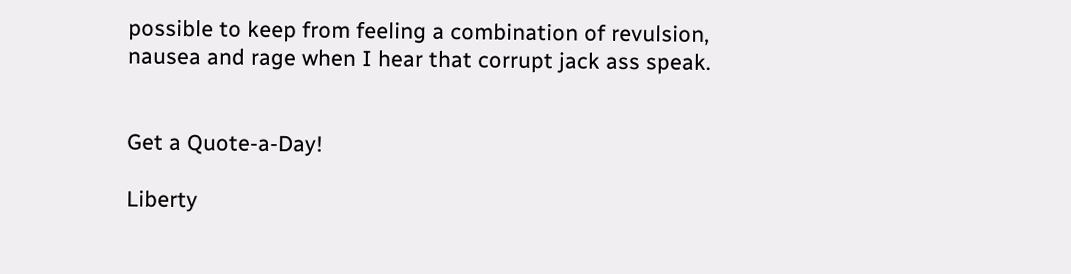possible to keep from feeling a combination of revulsion, nausea and rage when I hear that corrupt jack ass speak.


Get a Quote-a-Day!

Liberty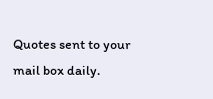Quotes sent to your mail box daily.